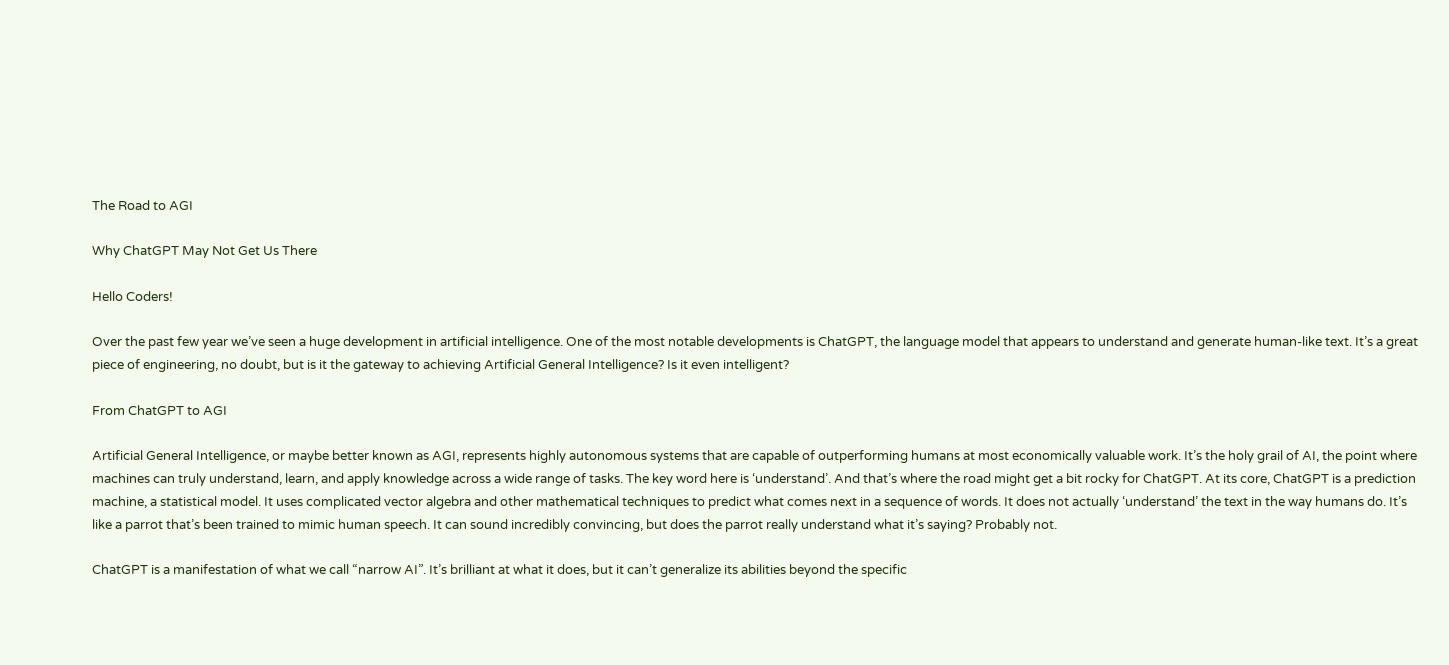The Road to AGI

Why ChatGPT May Not Get Us There

Hello Coders!

Over the past few year we’ve seen a huge development in artificial intelligence. One of the most notable developments is ChatGPT, the language model that appears to understand and generate human-like text. It’s a great piece of engineering, no doubt, but is it the gateway to achieving Artificial General Intelligence? Is it even intelligent?

From ChatGPT to AGI

Artificial General Intelligence, or maybe better known as AGI, represents highly autonomous systems that are capable of outperforming humans at most economically valuable work. It’s the holy grail of AI, the point where machines can truly understand, learn, and apply knowledge across a wide range of tasks. The key word here is ‘understand’. And that’s where the road might get a bit rocky for ChatGPT. At its core, ChatGPT is a prediction machine, a statistical model. It uses complicated vector algebra and other mathematical techniques to predict what comes next in a sequence of words. It does not actually ‘understand’ the text in the way humans do. It’s like a parrot that’s been trained to mimic human speech. It can sound incredibly convincing, but does the parrot really understand what it’s saying? Probably not.

ChatGPT is a manifestation of what we call “narrow AI”. It’s brilliant at what it does, but it can’t generalize its abilities beyond the specific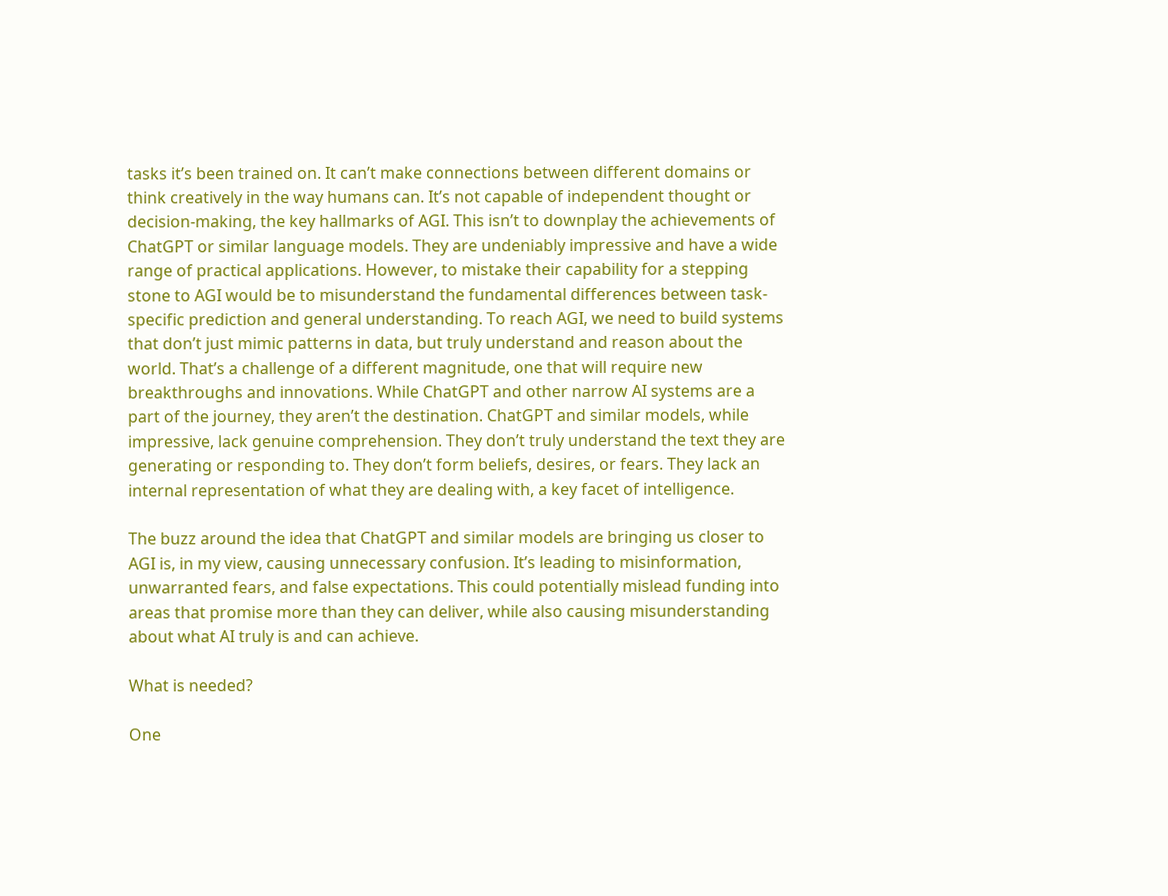tasks it’s been trained on. It can’t make connections between different domains or think creatively in the way humans can. It’s not capable of independent thought or decision-making, the key hallmarks of AGI. This isn’t to downplay the achievements of ChatGPT or similar language models. They are undeniably impressive and have a wide range of practical applications. However, to mistake their capability for a stepping stone to AGI would be to misunderstand the fundamental differences between task-specific prediction and general understanding. To reach AGI, we need to build systems that don’t just mimic patterns in data, but truly understand and reason about the world. That’s a challenge of a different magnitude, one that will require new breakthroughs and innovations. While ChatGPT and other narrow AI systems are a part of the journey, they aren’t the destination. ChatGPT and similar models, while impressive, lack genuine comprehension. They don’t truly understand the text they are generating or responding to. They don’t form beliefs, desires, or fears. They lack an internal representation of what they are dealing with, a key facet of intelligence.

The buzz around the idea that ChatGPT and similar models are bringing us closer to AGI is, in my view, causing unnecessary confusion. It’s leading to misinformation, unwarranted fears, and false expectations. This could potentially mislead funding into areas that promise more than they can deliver, while also causing misunderstanding about what AI truly is and can achieve.

What is needed?

One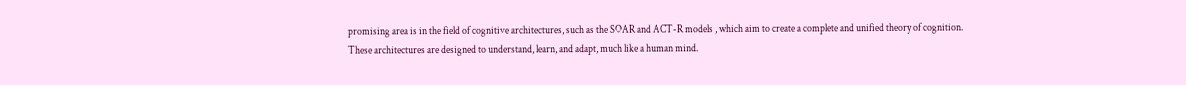promising area is in the field of cognitive architectures, such as the SOAR and ACT-R models , which aim to create a complete and unified theory of cognition. These architectures are designed to understand, learn, and adapt, much like a human mind.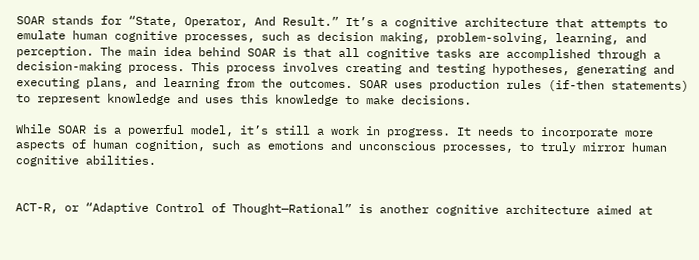SOAR stands for “State, Operator, And Result.” It’s a cognitive architecture that attempts to emulate human cognitive processes, such as decision making, problem-solving, learning, and perception. The main idea behind SOAR is that all cognitive tasks are accomplished through a decision-making process. This process involves creating and testing hypotheses, generating and executing plans, and learning from the outcomes. SOAR uses production rules (if-then statements) to represent knowledge and uses this knowledge to make decisions.

While SOAR is a powerful model, it’s still a work in progress. It needs to incorporate more aspects of human cognition, such as emotions and unconscious processes, to truly mirror human cognitive abilities.


ACT-R, or “Adaptive Control of Thought—Rational” is another cognitive architecture aimed at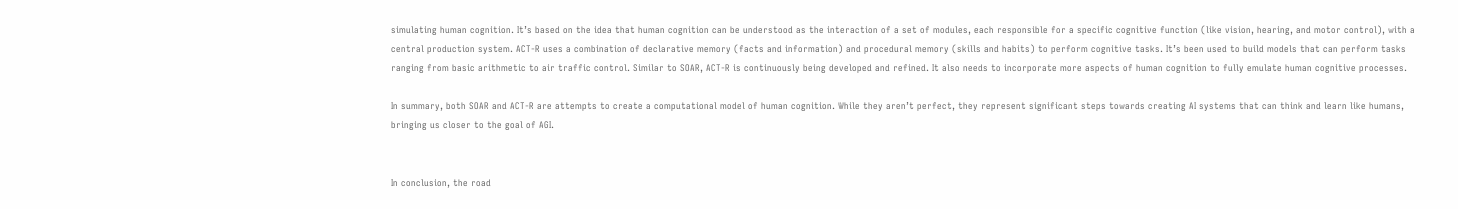simulating human cognition. It’s based on the idea that human cognition can be understood as the interaction of a set of modules, each responsible for a specific cognitive function (like vision, hearing, and motor control), with a central production system. ACT-R uses a combination of declarative memory (facts and information) and procedural memory (skills and habits) to perform cognitive tasks. It’s been used to build models that can perform tasks ranging from basic arithmetic to air traffic control. Similar to SOAR, ACT-R is continuously being developed and refined. It also needs to incorporate more aspects of human cognition to fully emulate human cognitive processes.

In summary, both SOAR and ACT-R are attempts to create a computational model of human cognition. While they aren’t perfect, they represent significant steps towards creating AI systems that can think and learn like humans, bringing us closer to the goal of AGI.


In conclusion, the road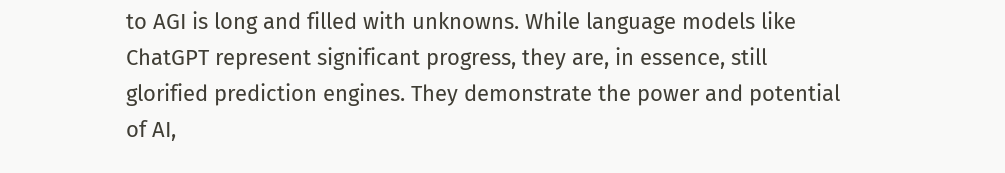to AGI is long and filled with unknowns. While language models like ChatGPT represent significant progress, they are, in essence, still glorified prediction engines. They demonstrate the power and potential of AI,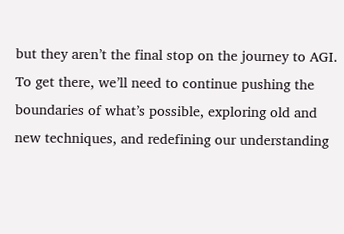but they aren’t the final stop on the journey to AGI. To get there, we’ll need to continue pushing the boundaries of what’s possible, exploring old and new techniques, and redefining our understanding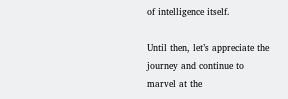of intelligence itself.

Until then, let’s appreciate the journey and continue to marvel at the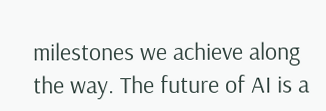milestones we achieve along the way. The future of AI is a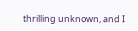thrilling unknown, and I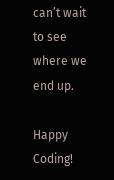can’t wait to see where we end up.

Happy Coding!